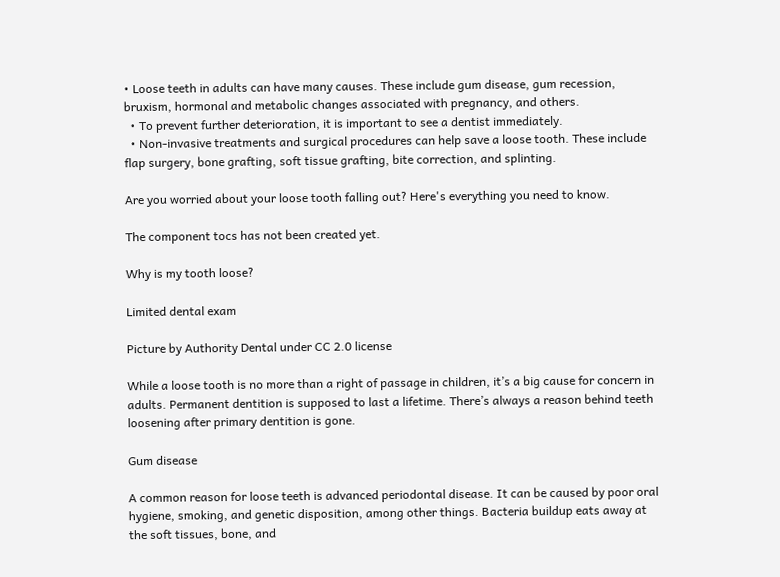• Loose teeth in adults can have many causes. These include gum disease, gum recession, bruxism, hormonal and metabolic changes associated with pregnancy, and others.
  • To prevent further deterioration, it is important to see a dentist immediately.
  • Non-invasive treatments and surgical procedures can help save a loose tooth. These include flap surgery, bone grafting, soft tissue grafting, bite correction, and splinting.

Are you worried about your loose tooth falling out? Here's everything you need to know.

The component tocs has not been created yet.

Why is my tooth loose?

Limited dental exam

Picture by Authority Dental under CC 2.0 license

While a loose tooth is no more than a right of passage in children, it’s a big cause for concern in adults. Permanent dentition is supposed to last a lifetime. There’s always a reason behind teeth loosening after primary dentition is gone.

Gum disease

A common reason for loose teeth is advanced periodontal disease. It can be caused by poor oral hygiene, smoking, and genetic disposition, among other things. Bacteria buildup eats away at the soft tissues, bone, and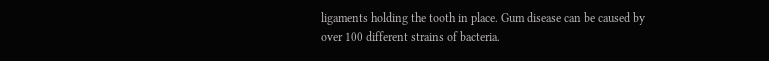ligaments holding the tooth in place. Gum disease can be caused by over 100 different strains of bacteria.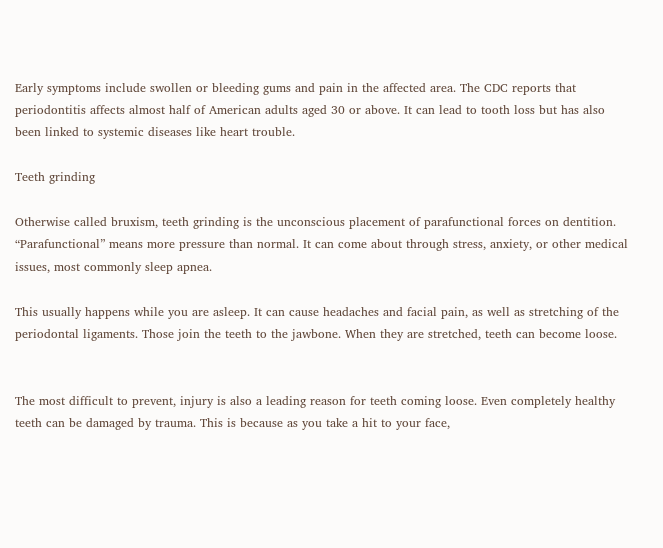Early symptoms include swollen or bleeding gums and pain in the affected area. The CDC reports that periodontitis affects almost half of American adults aged 30 or above. It can lead to tooth loss but has also been linked to systemic diseases like heart trouble.

Teeth grinding

Otherwise called bruxism, teeth grinding is the unconscious placement of parafunctional forces on dentition. “Parafunctional” means more pressure than normal. It can come about through stress, anxiety, or other medical issues, most commonly sleep apnea.

This usually happens while you are asleep. It can cause headaches and facial pain, as well as stretching of the periodontal ligaments. Those join the teeth to the jawbone. When they are stretched, teeth can become loose.


The most difficult to prevent, injury is also a leading reason for teeth coming loose. Even completely healthy teeth can be damaged by trauma. This is because as you take a hit to your face,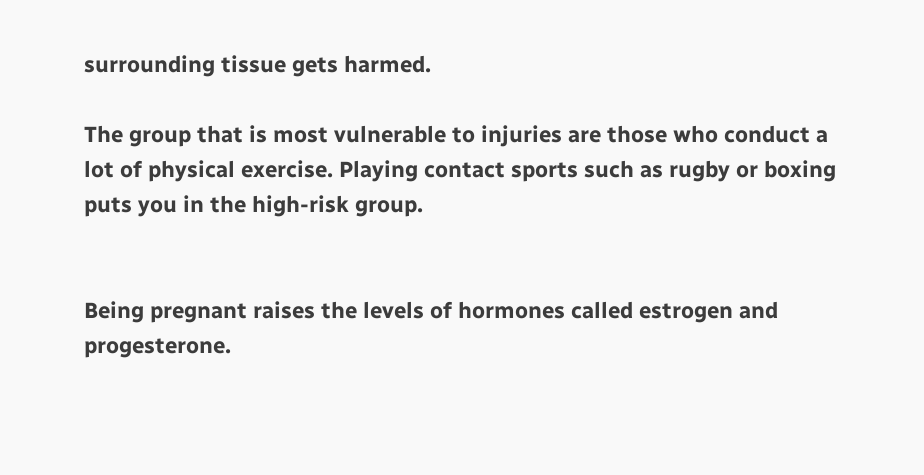surrounding tissue gets harmed.

The group that is most vulnerable to injuries are those who conduct a lot of physical exercise. Playing contact sports such as rugby or boxing puts you in the high-risk group.


Being pregnant raises the levels of hormones called estrogen and progesterone.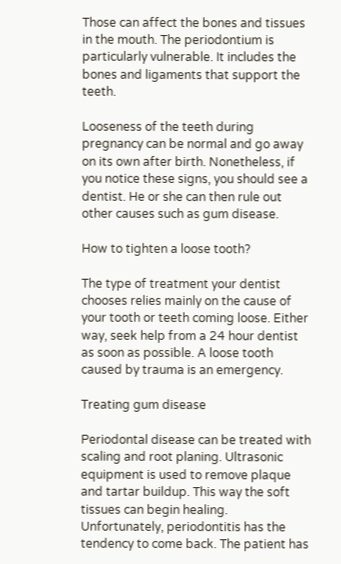Those can affect the bones and tissues in the mouth. The periodontium is particularly vulnerable. It includes the bones and ligaments that support the teeth.

Looseness of the teeth during pregnancy can be normal and go away on its own after birth. Nonetheless, if you notice these signs, you should see a dentist. He or she can then rule out other causes such as gum disease.

How to tighten a loose tooth?

The type of treatment your dentist chooses relies mainly on the cause of your tooth or teeth coming loose. Either way, seek help from a 24 hour dentist as soon as possible. A loose tooth caused by trauma is an emergency.

Treating gum disease

Periodontal disease can be treated with scaling and root planing. Ultrasonic equipment is used to remove plaque and tartar buildup. This way the soft tissues can begin healing. Unfortunately, periodontitis has the tendency to come back. The patient has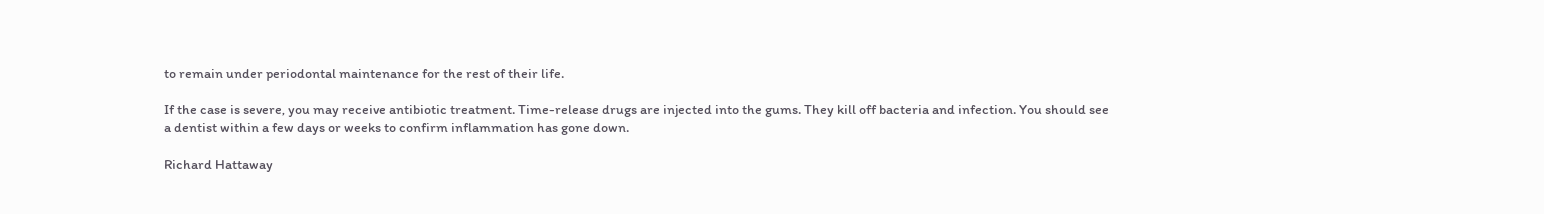to remain under periodontal maintenance for the rest of their life.

If the case is severe, you may receive antibiotic treatment. Time-release drugs are injected into the gums. They kill off bacteria and infection. You should see a dentist within a few days or weeks to confirm inflammation has gone down.

Richard Hattaway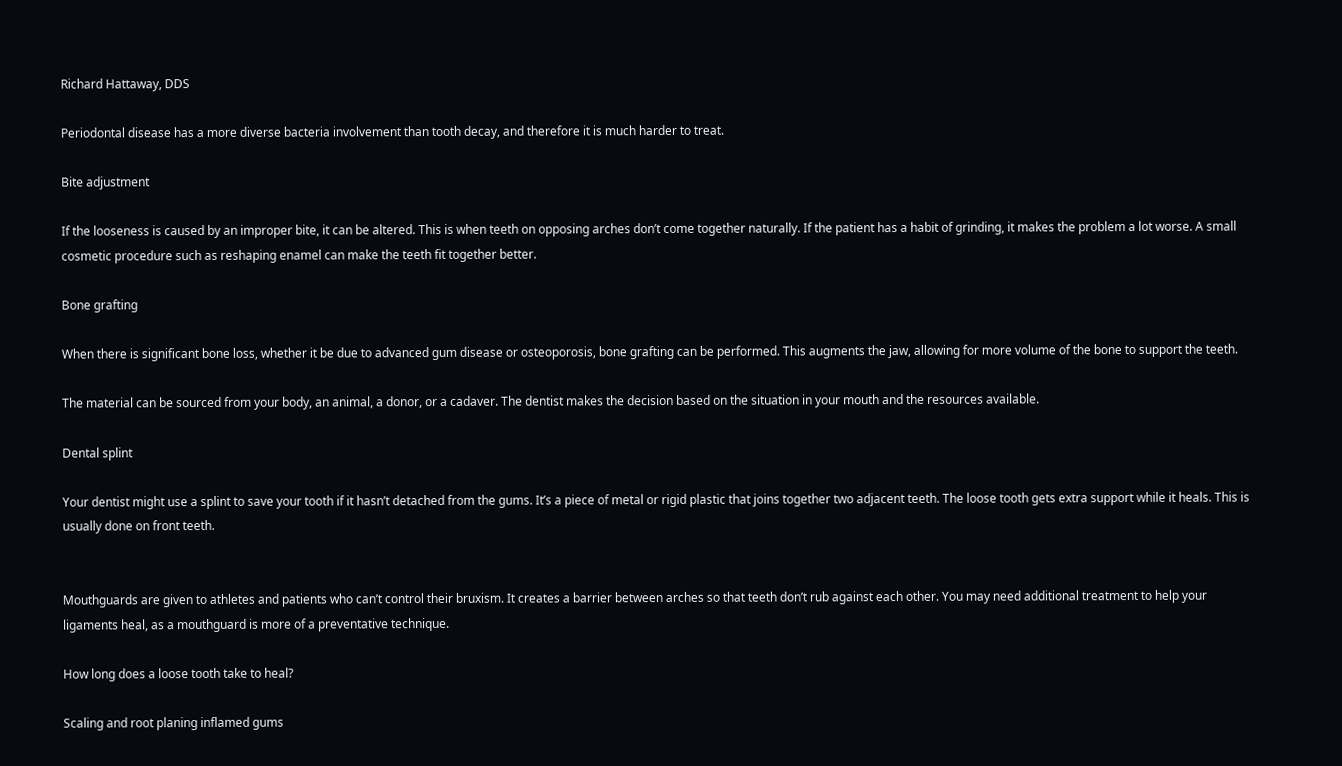Richard Hattaway, DDS

Periodontal disease has a more diverse bacteria involvement than tooth decay, and therefore it is much harder to treat.

Bite adjustment

If the looseness is caused by an improper bite, it can be altered. This is when teeth on opposing arches don’t come together naturally. If the patient has a habit of grinding, it makes the problem a lot worse. A small cosmetic procedure such as reshaping enamel can make the teeth fit together better.

Bone grafting

When there is significant bone loss, whether it be due to advanced gum disease or osteoporosis, bone grafting can be performed. This augments the jaw, allowing for more volume of the bone to support the teeth.

The material can be sourced from your body, an animal, a donor, or a cadaver. The dentist makes the decision based on the situation in your mouth and the resources available.

Dental splint

Your dentist might use a splint to save your tooth if it hasn’t detached from the gums. It’s a piece of metal or rigid plastic that joins together two adjacent teeth. The loose tooth gets extra support while it heals. This is usually done on front teeth.


Mouthguards are given to athletes and patients who can’t control their bruxism. It creates a barrier between arches so that teeth don’t rub against each other. You may need additional treatment to help your ligaments heal, as a mouthguard is more of a preventative technique.

How long does a loose tooth take to heal?

Scaling and root planing inflamed gums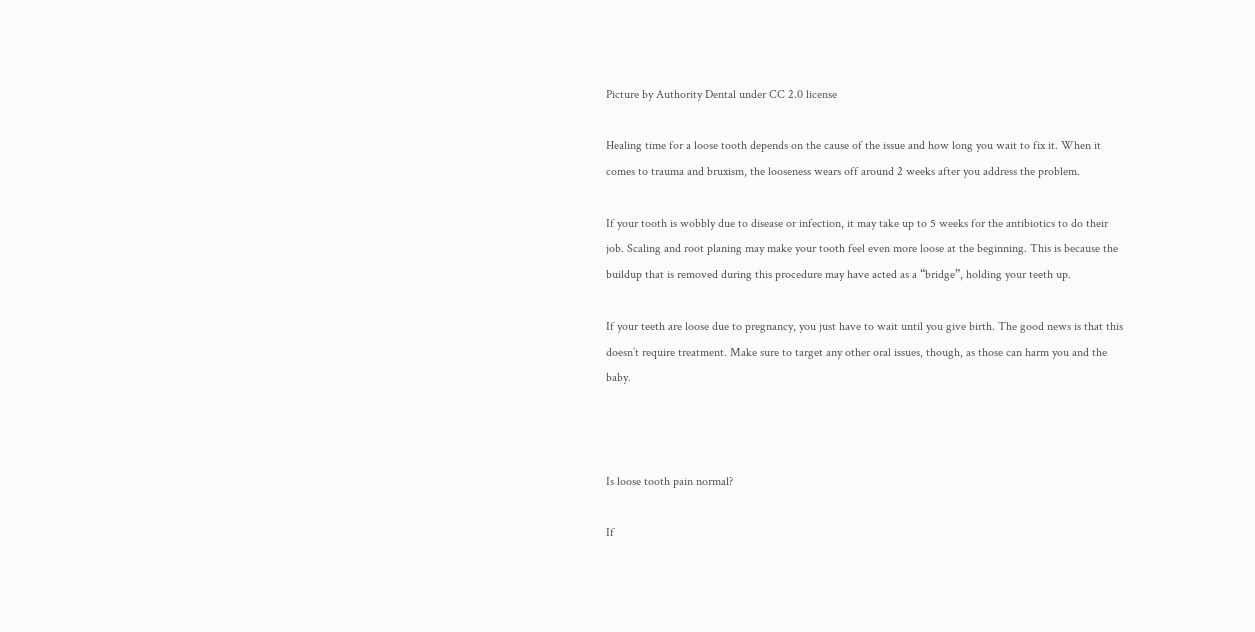Picture by Authority Dental under CC 2.0 license

Healing time for a loose tooth depends on the cause of the issue and how long you wait to fix it. When it comes to trauma and bruxism, the looseness wears off around 2 weeks after you address the problem.

If your tooth is wobbly due to disease or infection, it may take up to 5 weeks for the antibiotics to do their job. Scaling and root planing may make your tooth feel even more loose at the beginning. This is because the buildup that is removed during this procedure may have acted as a “bridge”, holding your teeth up.

If your teeth are loose due to pregnancy, you just have to wait until you give birth. The good news is that this doesn’t require treatment. Make sure to target any other oral issues, though, as those can harm you and the baby.



Is loose tooth pain normal?

If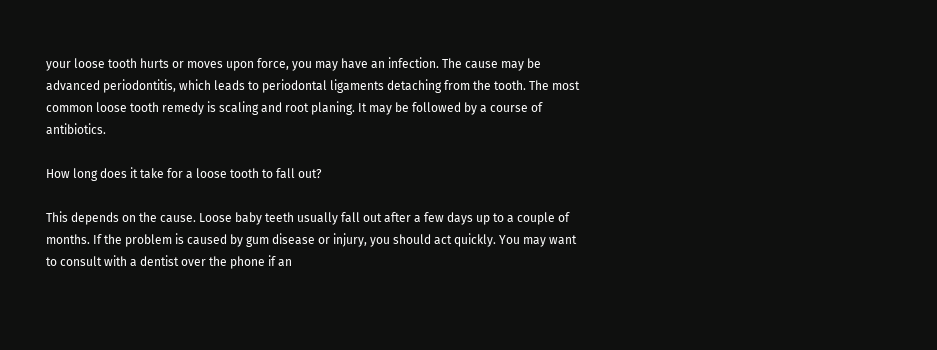your loose tooth hurts or moves upon force, you may have an infection. The cause may be advanced periodontitis, which leads to periodontal ligaments detaching from the tooth. The most common loose tooth remedy is scaling and root planing. It may be followed by a course of antibiotics.

How long does it take for a loose tooth to fall out?

This depends on the cause. Loose baby teeth usually fall out after a few days up to a couple of months. If the problem is caused by gum disease or injury, you should act quickly. You may want to consult with a dentist over the phone if an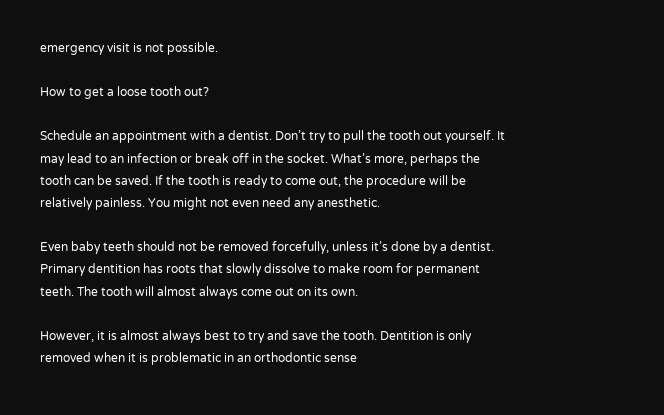emergency visit is not possible.

How to get a loose tooth out?

Schedule an appointment with a dentist. Don’t try to pull the tooth out yourself. It may lead to an infection or break off in the socket. What’s more, perhaps the tooth can be saved. If the tooth is ready to come out, the procedure will be relatively painless. You might not even need any anesthetic.

Even baby teeth should not be removed forcefully, unless it’s done by a dentist. Primary dentition has roots that slowly dissolve to make room for permanent teeth. The tooth will almost always come out on its own.

However, it is almost always best to try and save the tooth. Dentition is only removed when it is problematic in an orthodontic sense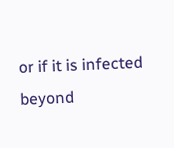or if it is infected beyond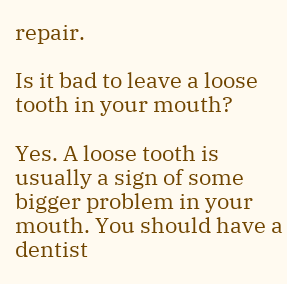repair.

Is it bad to leave a loose tooth in your mouth?

Yes. A loose tooth is usually a sign of some bigger problem in your mouth. You should have a dentist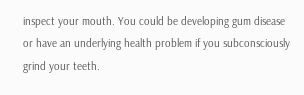inspect your mouth. You could be developing gum disease or have an underlying health problem if you subconsciously grind your teeth.